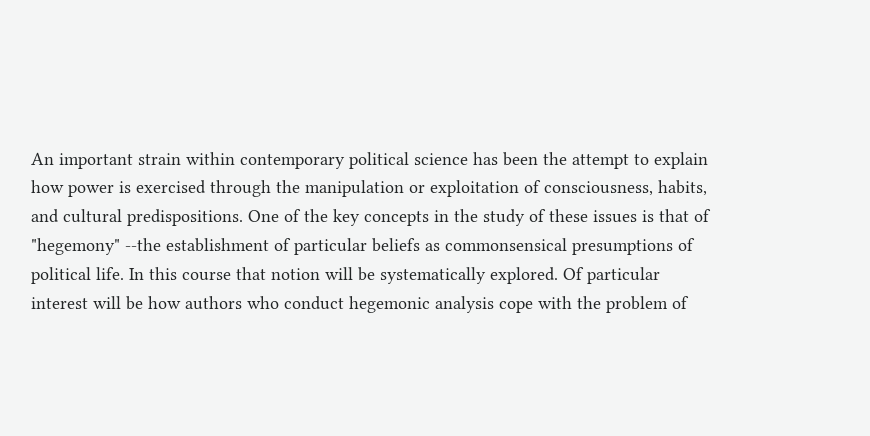An important strain within contemporary political science has been the attempt to explain how power is exercised through the manipulation or exploitation of consciousness, habits, and cultural predispositions. One of the key concepts in the study of these issues is that of "hegemony" --the establishment of particular beliefs as commonsensical presumptions of political life. In this course that notion will be systematically explored. Of particular interest will be how authors who conduct hegemonic analysis cope with the problem of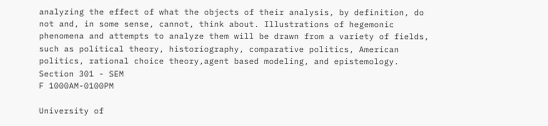analyzing the effect of what the objects of their analysis, by definition, do not and, in some sense, cannot, think about. Illustrations of hegemonic phenomena and attempts to analyze them will be drawn from a variety of fields, such as political theory, historiography, comparative politics, American politics, rational choice theory,agent based modeling, and epistemology.
Section 301 - SEM
F 1000AM-0100PM

University of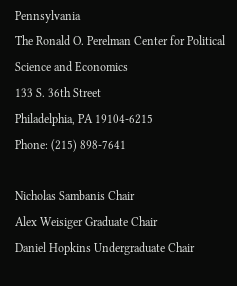Pennsylvania
The Ronald O. Perelman Center for Political Science and Economics
133 S. 36th Street
Philadelphia, PA 19104-6215
Phone: (215) 898-7641

Nicholas Sambanis Chair
Alex Weisiger Graduate Chair
Daniel Hopkins Undergraduate Chair